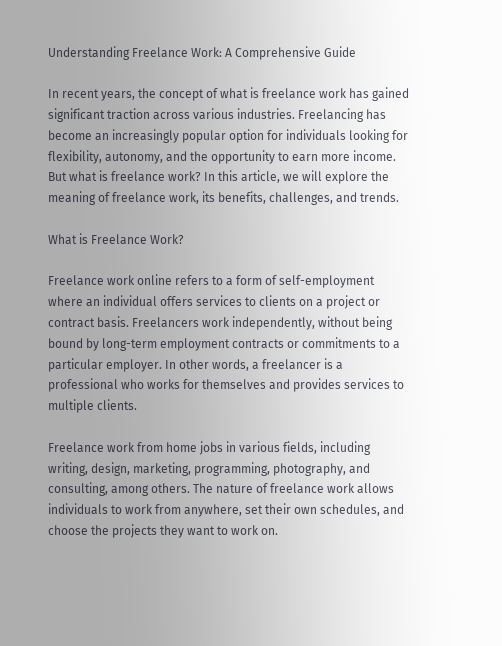Understanding Freelance Work: A Comprehensive Guide

In recent years, the concept of what is freelance work has gained significant traction across various industries. Freelancing has become an increasingly popular option for individuals looking for flexibility, autonomy, and the opportunity to earn more income. But what is freelance work? In this article, we will explore the meaning of freelance work, its benefits, challenges, and trends.

What is Freelance Work?

Freelance work online refers to a form of self-employment where an individual offers services to clients on a project or contract basis. Freelancers work independently, without being bound by long-term employment contracts or commitments to a particular employer. In other words, a freelancer is a professional who works for themselves and provides services to multiple clients.

Freelance work from home jobs in various fields, including writing, design, marketing, programming, photography, and consulting, among others. The nature of freelance work allows individuals to work from anywhere, set their own schedules, and choose the projects they want to work on.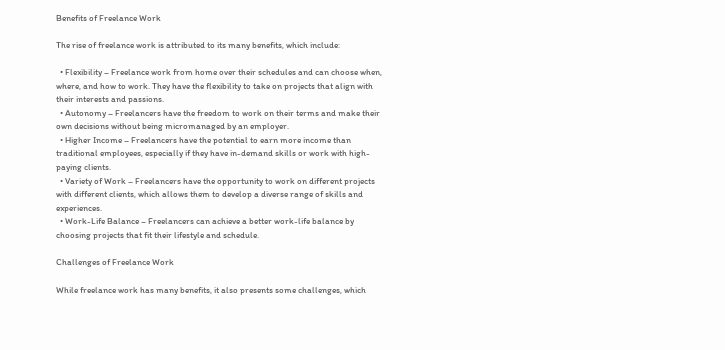Benefits of Freelance Work

The rise of freelance work is attributed to its many benefits, which include:

  • Flexibility – Freelance work from home over their schedules and can choose when, where, and how to work. They have the flexibility to take on projects that align with their interests and passions.
  • Autonomy – Freelancers have the freedom to work on their terms and make their own decisions without being micromanaged by an employer.
  • Higher Income – Freelancers have the potential to earn more income than traditional employees, especially if they have in-demand skills or work with high-paying clients.
  • Variety of Work – Freelancers have the opportunity to work on different projects with different clients, which allows them to develop a diverse range of skills and experiences.
  • Work-Life Balance – Freelancers can achieve a better work-life balance by choosing projects that fit their lifestyle and schedule.

Challenges of Freelance Work

While freelance work has many benefits, it also presents some challenges, which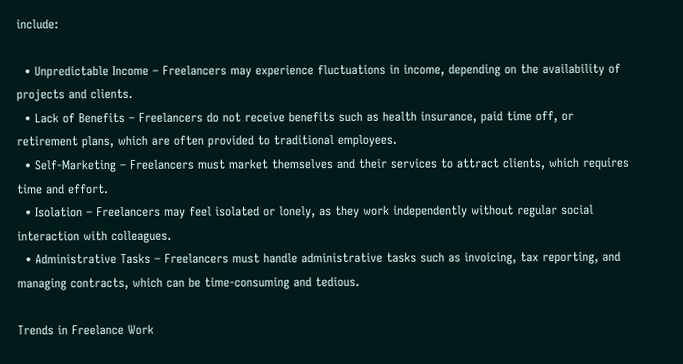include:

  • Unpredictable Income – Freelancers may experience fluctuations in income, depending on the availability of projects and clients.
  • Lack of Benefits – Freelancers do not receive benefits such as health insurance, paid time off, or retirement plans, which are often provided to traditional employees.
  • Self-Marketing – Freelancers must market themselves and their services to attract clients, which requires time and effort.
  • Isolation – Freelancers may feel isolated or lonely, as they work independently without regular social interaction with colleagues.
  • Administrative Tasks – Freelancers must handle administrative tasks such as invoicing, tax reporting, and managing contracts, which can be time-consuming and tedious.

Trends in Freelance Work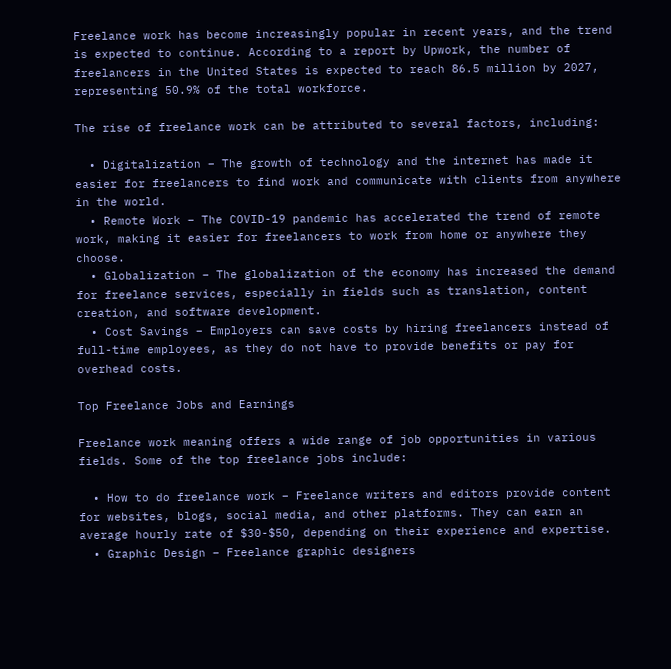Freelance work has become increasingly popular in recent years, and the trend is expected to continue. According to a report by Upwork, the number of freelancers in the United States is expected to reach 86.5 million by 2027, representing 50.9% of the total workforce.

The rise of freelance work can be attributed to several factors, including:

  • Digitalization – The growth of technology and the internet has made it easier for freelancers to find work and communicate with clients from anywhere in the world.
  • Remote Work – The COVID-19 pandemic has accelerated the trend of remote work, making it easier for freelancers to work from home or anywhere they choose.
  • Globalization – The globalization of the economy has increased the demand for freelance services, especially in fields such as translation, content creation, and software development.
  • Cost Savings – Employers can save costs by hiring freelancers instead of full-time employees, as they do not have to provide benefits or pay for overhead costs.

Top Freelance Jobs and Earnings

Freelance work meaning offers a wide range of job opportunities in various fields. Some of the top freelance jobs include:

  • How to do freelance work – Freelance writers and editors provide content for websites, blogs, social media, and other platforms. They can earn an average hourly rate of $30-$50, depending on their experience and expertise.
  • Graphic Design – Freelance graphic designers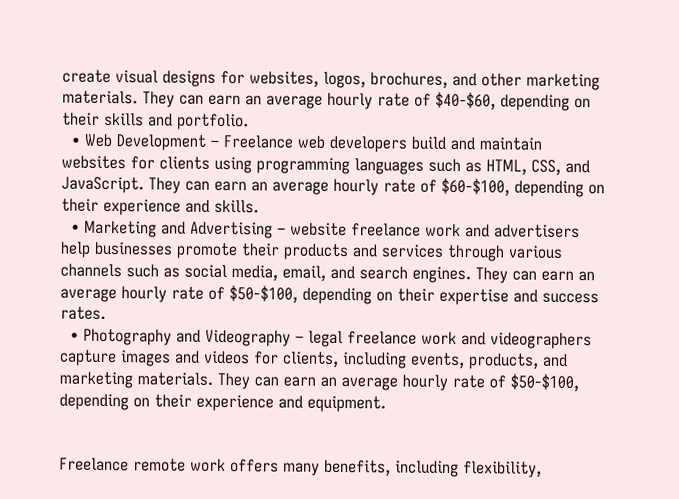create visual designs for websites, logos, brochures, and other marketing materials. They can earn an average hourly rate of $40-$60, depending on their skills and portfolio.
  • Web Development – Freelance web developers build and maintain websites for clients using programming languages such as HTML, CSS, and JavaScript. They can earn an average hourly rate of $60-$100, depending on their experience and skills.
  • Marketing and Advertising – website freelance work and advertisers help businesses promote their products and services through various channels such as social media, email, and search engines. They can earn an average hourly rate of $50-$100, depending on their expertise and success rates.
  • Photography and Videography – legal freelance work and videographers capture images and videos for clients, including events, products, and marketing materials. They can earn an average hourly rate of $50-$100, depending on their experience and equipment.


Freelance remote work offers many benefits, including flexibility,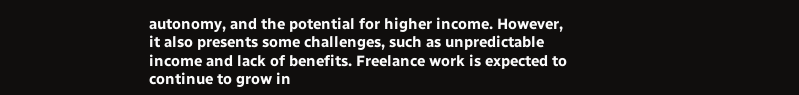autonomy, and the potential for higher income. However, it also presents some challenges, such as unpredictable income and lack of benefits. Freelance work is expected to continue to grow in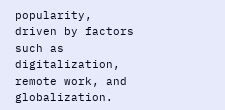popularity, driven by factors such as digitalization, remote work, and globalization.